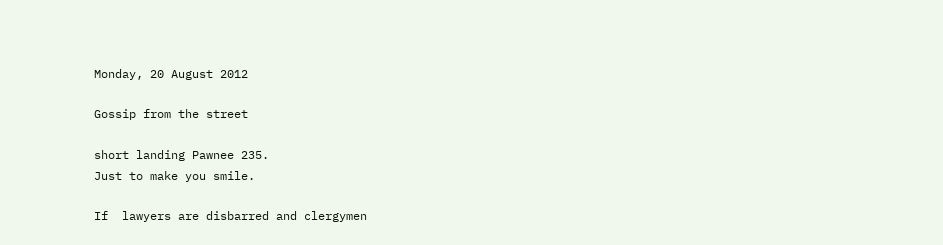Monday, 20 August 2012

Gossip from the street

short landing Pawnee 235.
Just to make you smile.

If  lawyers are disbarred and clergymen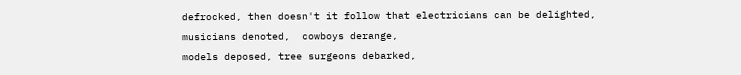defrocked, then doesn't it follow that electricians can be delighted, musicians denoted,  cowboys derange,
models deposed, tree surgeons debarked,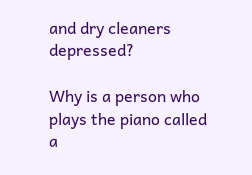and dry cleaners depressed?

Why is a person who plays the piano called a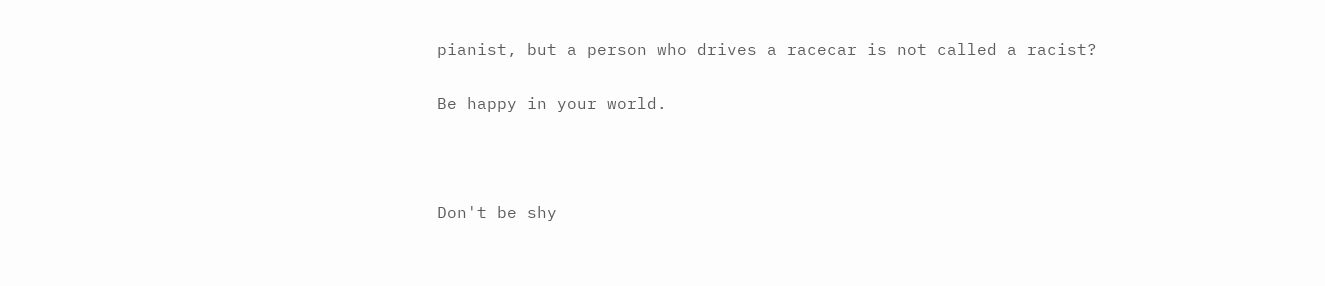pianist, but a person who drives a racecar is not called a racist?

Be happy in your world.



Don't be shy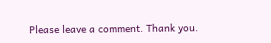Please leave a comment. Thank you.